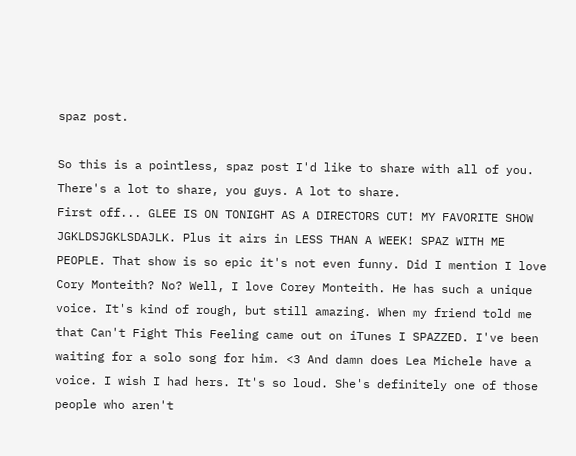spaz post.

So this is a pointless, spaz post I'd like to share with all of you. There's a lot to share, you guys. A lot to share.
First off... GLEE IS ON TONIGHT AS A DIRECTORS CUT! MY FAVORITE SHOW JGKLDSJGKLSDAJLK. Plus it airs in LESS THAN A WEEK! SPAZ WITH ME PEOPLE. That show is so epic it's not even funny. Did I mention I love Cory Monteith? No? Well, I love Corey Monteith. He has such a unique voice. It's kind of rough, but still amazing. When my friend told me that Can't Fight This Feeling came out on iTunes I SPAZZED. I've been waiting for a solo song for him. <3 And damn does Lea Michele have a voice. I wish I had hers. It's so loud. She's definitely one of those people who aren't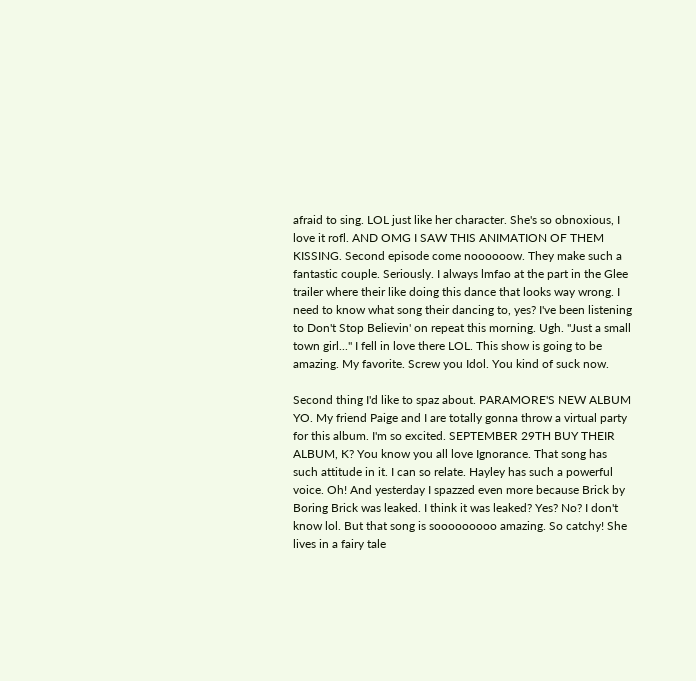afraid to sing. LOL just like her character. She's so obnoxious, I love it rofl. AND OMG I SAW THIS ANIMATION OF THEM KISSING. Second episode come noooooow. They make such a fantastic couple. Seriously. I always lmfao at the part in the Glee trailer where their like doing this dance that looks way wrong. I need to know what song their dancing to, yes? I've been listening to Don't Stop Believin' on repeat this morning. Ugh. "Just a small town girl..." I fell in love there LOL. This show is going to be amazing. My favorite. Screw you Idol. You kind of suck now.

Second thing I'd like to spaz about. PARAMORE'S NEW ALBUM YO. My friend Paige and I are totally gonna throw a virtual party for this album. I'm so excited. SEPTEMBER 29TH BUY THEIR ALBUM, K? You know you all love Ignorance. That song has such attitude in it. I can so relate. Hayley has such a powerful voice. Oh! And yesterday I spazzed even more because Brick by Boring Brick was leaked. I think it was leaked? Yes? No? I don't know lol. But that song is sooooooooo amazing. So catchy! She lives in a fairy tale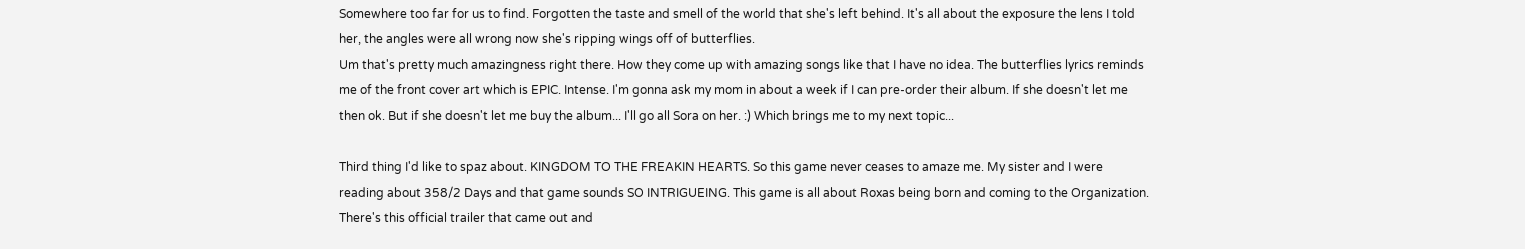Somewhere too far for us to find. Forgotten the taste and smell of the world that she's left behind. It's all about the exposure the lens I told her, the angles were all wrong now she's ripping wings off of butterflies.
Um that's pretty much amazingness right there. How they come up with amazing songs like that I have no idea. The butterflies lyrics reminds me of the front cover art which is EPIC. Intense. I'm gonna ask my mom in about a week if I can pre-order their album. If she doesn't let me then ok. But if she doesn't let me buy the album... I'll go all Sora on her. :) Which brings me to my next topic...

Third thing I'd like to spaz about. KINGDOM TO THE FREAKIN HEARTS. So this game never ceases to amaze me. My sister and I were reading about 358/2 Days and that game sounds SO INTRIGUEING. This game is all about Roxas being born and coming to the Organization. There's this official trailer that came out and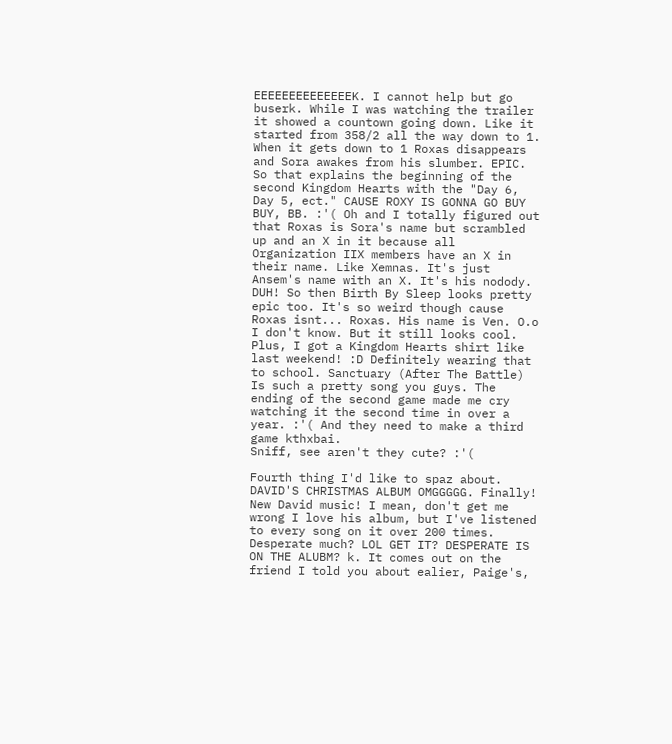EEEEEEEEEEEEEEK. I cannot help but go buserk. While I was watching the trailer it showed a countown going down. Like it started from 358/2 all the way down to 1. When it gets down to 1 Roxas disappears and Sora awakes from his slumber. EPIC. So that explains the beginning of the second Kingdom Hearts with the "Day 6, Day 5, ect." CAUSE ROXY IS GONNA GO BUY BUY, BB. :'( Oh and I totally figured out that Roxas is Sora's name but scrambled up and an X in it because all Organization IIX members have an X in their name. Like Xemnas. It's just Ansem's name with an X. It's his nodody. DUH! So then Birth By Sleep looks pretty epic too. It's so weird though cause Roxas isnt... Roxas. His name is Ven. O.o I don't know. But it still looks cool. Plus, I got a Kingdom Hearts shirt like last weekend! :D Definitely wearing that to school. Sanctuary (After The Battle) Is such a pretty song you guys. The ending of the second game made me cry watching it the second time in over a year. :'( And they need to make a third game kthxbai.
Sniff, see aren't they cute? :'(

Fourth thing I'd like to spaz about. DAVID'S CHRISTMAS ALBUM OMGGGGG. Finally! New David music! I mean, don't get me wrong I love his album, but I've listened to every song on it over 200 times. Desperate much? LOL GET IT? DESPERATE IS ON THE ALUBM? k. It comes out on the friend I told you about ealier, Paige's,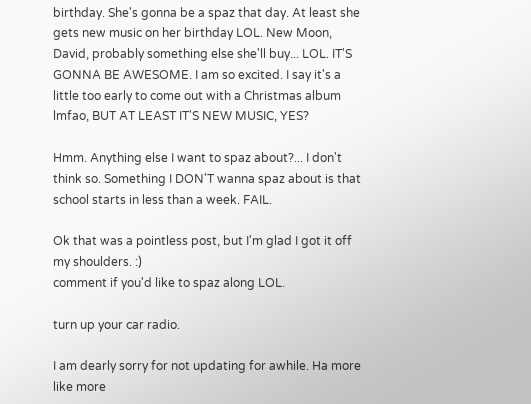birthday. She's gonna be a spaz that day. At least she gets new music on her birthday LOL. New Moon, David, probably something else she'll buy... LOL. IT'S GONNA BE AWESOME. I am so excited. I say it's a little too early to come out with a Christmas album lmfao, BUT AT LEAST IT'S NEW MUSIC, YES?

Hmm. Anything else I want to spaz about?... I don't think so. Something I DON'T wanna spaz about is that school starts in less than a week. FAIL.

Ok that was a pointless post, but I'm glad I got it off my shoulders. :)
comment if you'd like to spaz along LOL.

turn up your car radio.

I am dearly sorry for not updating for awhile. Ha more like more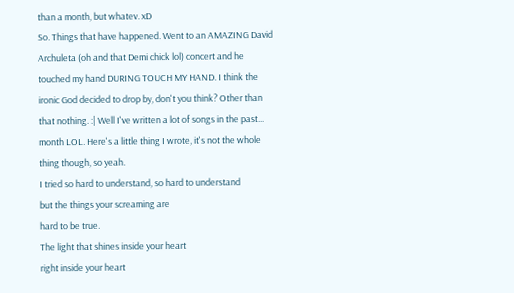than a month, but whatev. xD
So. Things that have happened. Went to an AMAZING David Archuleta (oh and that Demi chick lol) concert and he touched my hand DURING TOUCH MY HAND. I think the ironic God decided to drop by, don't you think? Other than that nothing. :| Well I've written a lot of songs in the past... month LOL. Here's a little thing I wrote, it's not the whole thing though, so yeah.
I tried so hard to understand, so hard to understand
but the things your screaming are
hard to be true.
The light that shines inside your heart
right inside your heart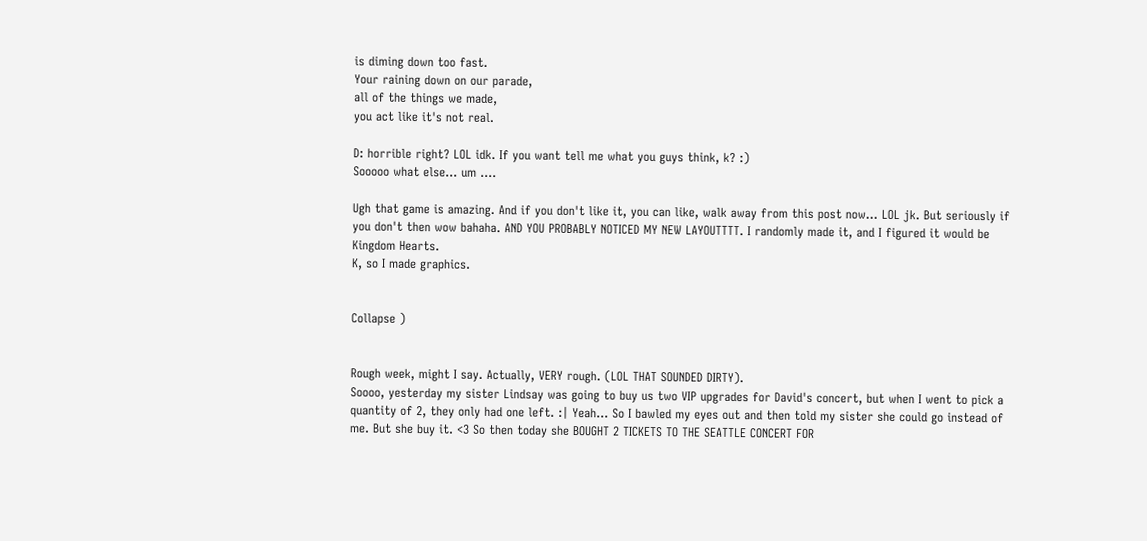is diming down too fast.
Your raining down on our parade,
all of the things we made,
you act like it's not real.

D: horrible right? LOL idk. If you want tell me what you guys think, k? :)
Sooooo what else... um ....

Ugh that game is amazing. And if you don't like it, you can like, walk away from this post now... LOL jk. But seriously if you don't then wow bahaha. AND YOU PROBABLY NOTICED MY NEW LAYOUTTTT. I randomly made it, and I figured it would be Kingdom Hearts.
K, so I made graphics.


Collapse )


Rough week, might I say. Actually, VERY rough. (LOL THAT SOUNDED DIRTY).
Soooo, yesterday my sister Lindsay was going to buy us two VIP upgrades for David's concert, but when I went to pick a quantity of 2, they only had one left. :| Yeah... So I bawled my eyes out and then told my sister she could go instead of me. But she buy it. <3 So then today she BOUGHT 2 TICKETS TO THE SEATTLE CONCERT FOR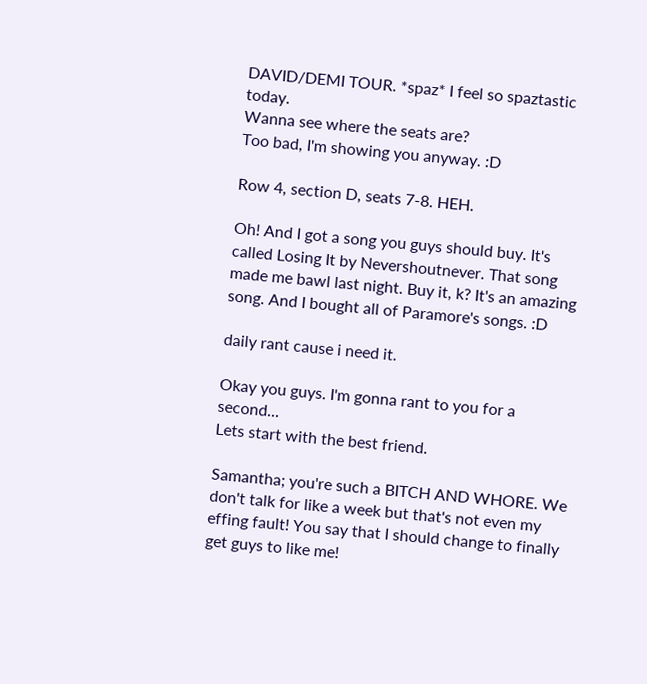DAVID/DEMI TOUR. *spaz* I feel so spaztastic today.
Wanna see where the seats are?
Too bad, I'm showing you anyway. :D

Row 4, section D, seats 7-8. HEH.

Oh! And I got a song you guys should buy. It's called Losing It by Nevershoutnever. That song made me bawl last night. Buy it, k? It's an amazing song. And I bought all of Paramore's songs. :D

daily rant cause i need it.

Okay you guys. I'm gonna rant to you for a second...
Lets start with the best friend.

Samantha; you're such a BITCH AND WHORE. We don't talk for like a week but that's not even my effing fault! You say that I should change to finally get guys to like me!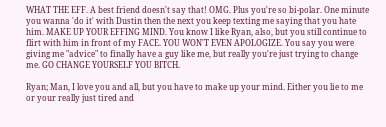WHAT THE EFF. A best friend doesn't say that! OMG. Plus you're so bi-polar. One minute you wanna 'do it' with Dustin then the next you keep texting me saying that you hate him. MAKE UP YOUR EFFING MIND. You know I like Ryan, also, but you still continue to flirt with him in front of my FACE. YOU WON'T EVEN APOLOGIZE. You say you were giving me "advice" to finally have a guy like me, but really you're just trying to change me. GO CHANGE YOURSELF YOU BITCH.

Ryan; Man, I love you and all, but you have to make up your mind. Either you lie to me or your really just tired and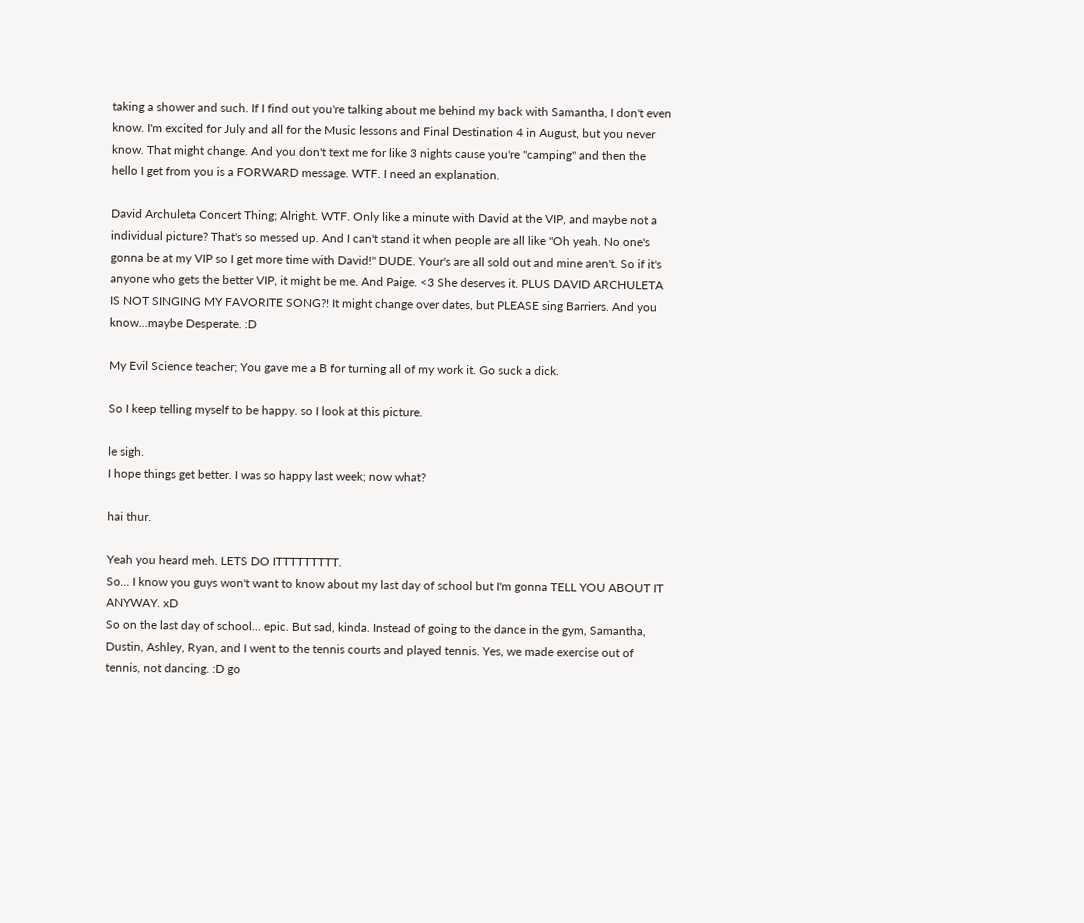taking a shower and such. If I find out you're talking about me behind my back with Samantha, I don't even know. I'm excited for July and all for the Music lessons and Final Destination 4 in August, but you never know. That might change. And you don't text me for like 3 nights cause you're "camping" and then the hello I get from you is a FORWARD message. WTF. I need an explanation.

David Archuleta Concert Thing; Alright. WTF. Only like a minute with David at the VIP, and maybe not a individual picture? That's so messed up. And I can't stand it when people are all like "Oh yeah. No one's gonna be at my VIP so I get more time with David!" DUDE. Your's are all sold out and mine aren't. So if it's anyone who gets the better VIP, it might be me. And Paige. <3 She deserves it. PLUS DAVID ARCHULETA IS NOT SINGING MY FAVORITE SONG?! It might change over dates, but PLEASE sing Barriers. And you know...maybe Desperate. :D

My Evil Science teacher; You gave me a B for turning all of my work it. Go suck a dick.

So I keep telling myself to be happy. so I look at this picture.

le sigh.
I hope things get better. I was so happy last week; now what?

hai thur.

Yeah you heard meh. LETS DO ITTTTTTTTT.
So... I know you guys won't want to know about my last day of school but I'm gonna TELL YOU ABOUT IT ANYWAY. xD
So on the last day of school... epic. But sad, kinda. Instead of going to the dance in the gym, Samantha, Dustin, Ashley, Ryan, and I went to the tennis courts and played tennis. Yes, we made exercise out of tennis, not dancing. :D go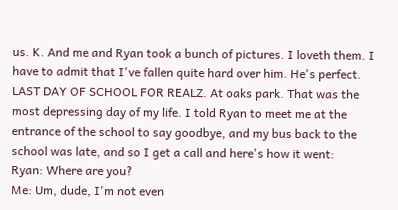us. K. And me and Ryan took a bunch of pictures. I loveth them. I have to admit that I've fallen quite hard over him. He's perfect.
LAST DAY OF SCHOOL FOR REALZ. At oaks park. That was the most depressing day of my life. I told Ryan to meet me at the entrance of the school to say goodbye, and my bus back to the school was late, and so I get a call and here's how it went:
Ryan: Where are you?
Me: Um, dude, I'm not even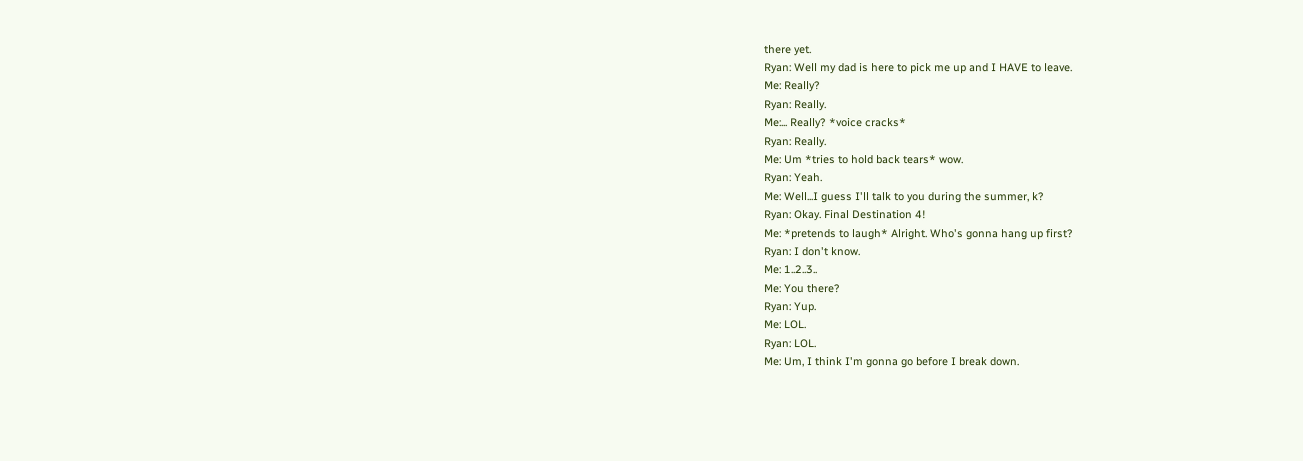there yet.
Ryan: Well my dad is here to pick me up and I HAVE to leave.
Me: Really?
Ryan: Really.
Me:... Really? *voice cracks*
Ryan: Really.
Me: Um *tries to hold back tears* wow.
Ryan: Yeah.
Me: Well...I guess I'll talk to you during the summer, k?
Ryan: Okay. Final Destination 4!
Me: *pretends to laugh* Alright. Who's gonna hang up first?
Ryan: I don't know.
Me: 1..2..3..
Me: You there?
Ryan: Yup.
Me: LOL.
Ryan: LOL.
Me: Um, I think I'm gonna go before I break down.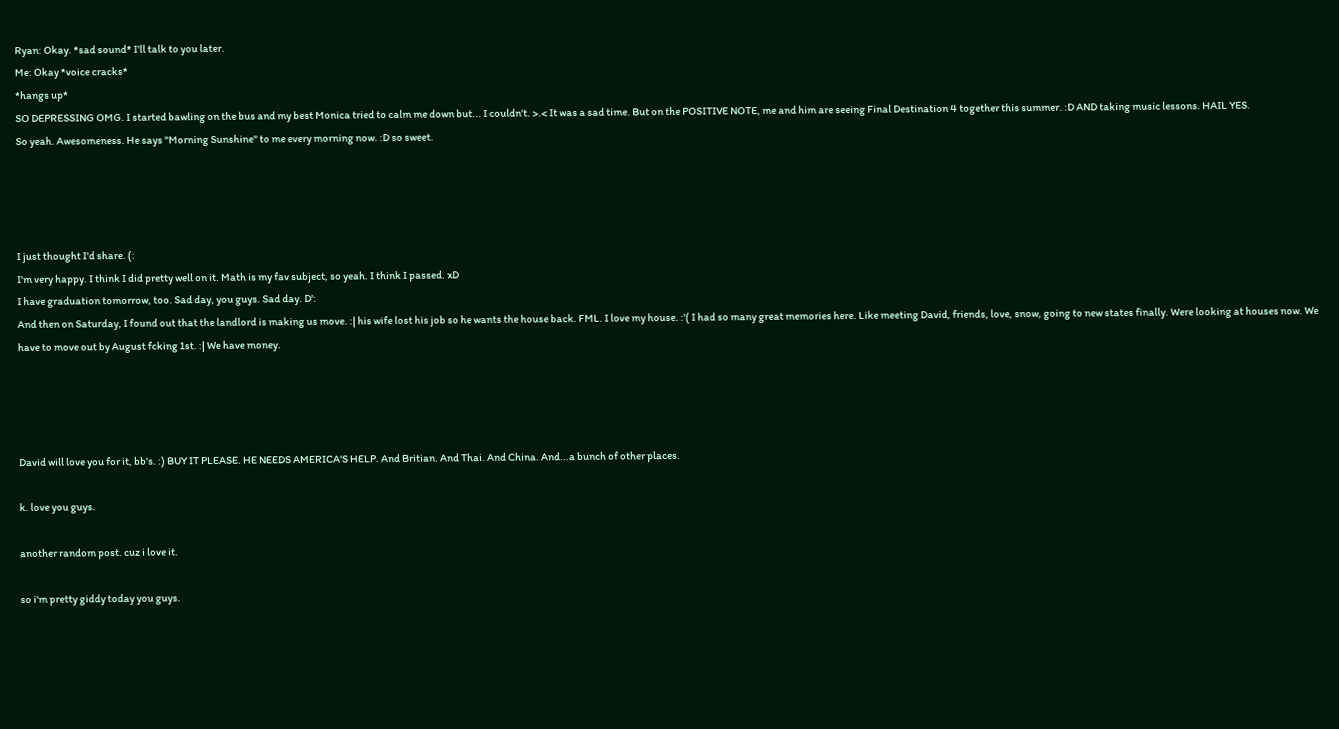Ryan: Okay. *sad sound* I'll talk to you later.
Me: Okay *voice cracks*
*hangs up*
SO DEPRESSING OMG. I started bawling on the bus and my best Monica tried to calm me down but... I couldn't. >.< It was a sad time. But on the POSITIVE NOTE, me and him are seeing Final Destination 4 together this summer. :D AND taking music lessons. HAIL YES.
So yeah. Awesomeness. He says "Morning Sunshine" to me every morning now. :D so sweet.




I just thought I'd share. (:
I'm very happy. I think I did pretty well on it. Math is my fav subject, so yeah. I think I passed. xD
I have graduation tomorrow, too. Sad day, you guys. Sad day. D':
And then on Saturday, I found out that the landlord is making us move. :| his wife lost his job so he wants the house back. FML. I love my house. :'( I had so many great memories here. Like meeting David, friends, love, snow, going to new states finally. Were looking at houses now. We have to move out by August fcking 1st. :| We have money.




David will love you for it, bb's. :) BUY IT PLEASE. HE NEEDS AMERICA'S HELP. And Britian. And Thai. And China. And...a bunch of other places.

k. love you guys.

another random post. cuz i love it.

so i'm pretty giddy today you guys.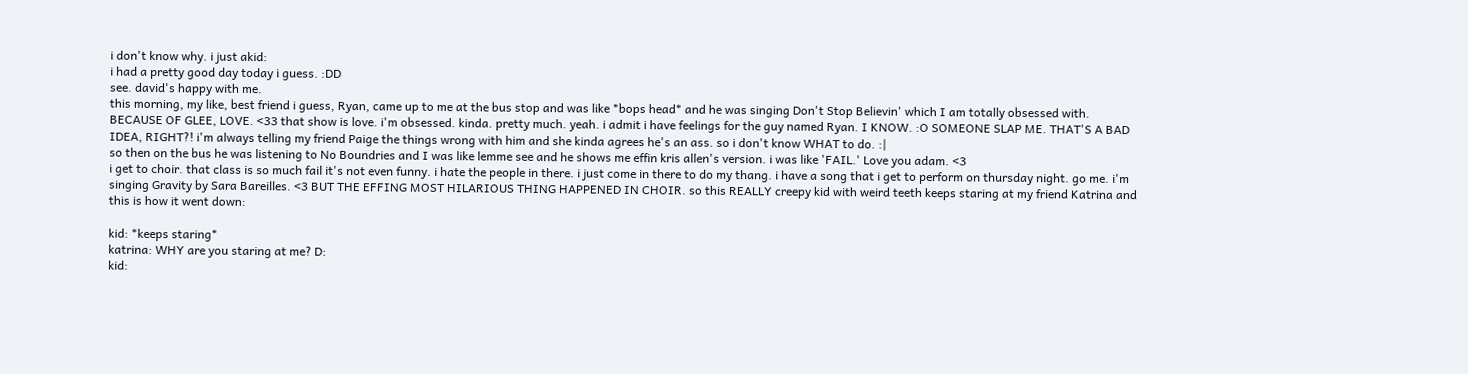i don't know why. i just akid:
i had a pretty good day today i guess. :DD
see. david's happy with me.
this morning, my like, best friend i guess, Ryan, came up to me at the bus stop and was like *bops head* and he was singing Don't Stop Believin' which I am totally obsessed with. BECAUSE OF GLEE, LOVE. <33 that show is love. i'm obsessed. kinda. pretty much. yeah. i admit i have feelings for the guy named Ryan. I KNOW. :O SOMEONE SLAP ME. THAT'S A BAD IDEA, RIGHT?! i'm always telling my friend Paige the things wrong with him and she kinda agrees he's an ass. so i don't know WHAT to do. :|
so then on the bus he was listening to No Boundries and I was like lemme see and he shows me effin kris allen's version. i was like 'FAIL.' Love you adam. <3
i get to choir. that class is so much fail it's not even funny. i hate the people in there. i just come in there to do my thang. i have a song that i get to perform on thursday night. go me. i'm singing Gravity by Sara Bareilles. <3 BUT THE EFFING MOST HILARIOUS THING HAPPENED IN CHOIR. so this REALLY creepy kid with weird teeth keeps staring at my friend Katrina and this is how it went down:

kid: *keeps staring*
katrina: WHY are you staring at me? D:
kid: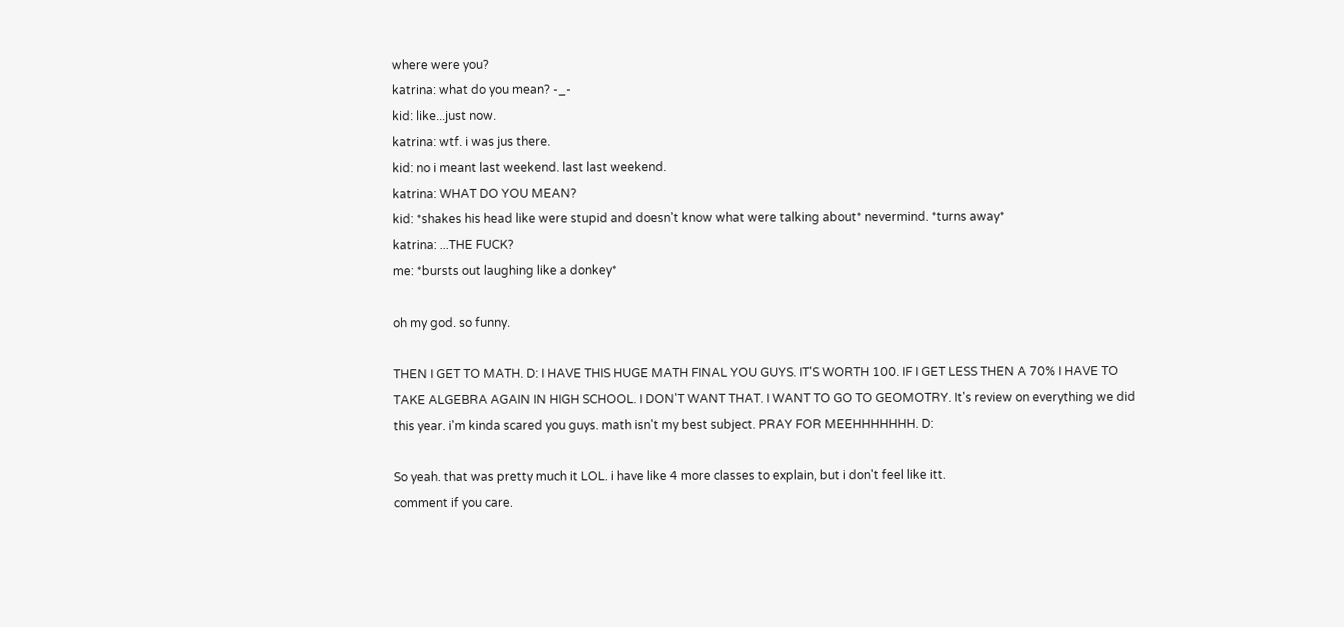where were you?
katrina: what do you mean? -_-
kid: like...just now.
katrina: wtf. i was jus there.
kid: no i meant last weekend. last last weekend.
katrina: WHAT DO YOU MEAN?
kid: *shakes his head like were stupid and doesn't know what were talking about* nevermind. *turns away*
katrina: ...THE FUCK?
me: *bursts out laughing like a donkey*

oh my god. so funny.

THEN I GET TO MATH. D: I HAVE THIS HUGE MATH FINAL YOU GUYS. IT'S WORTH 100. IF I GET LESS THEN A 70% I HAVE TO TAKE ALGEBRA AGAIN IN HIGH SCHOOL. I DON'T WANT THAT. I WANT TO GO TO GEOMOTRY. It's review on everything we did this year. i'm kinda scared you guys. math isn't my best subject. PRAY FOR MEEHHHHHHH. D:

So yeah. that was pretty much it LOL. i have like 4 more classes to explain, but i don't feel like itt.
comment if you care.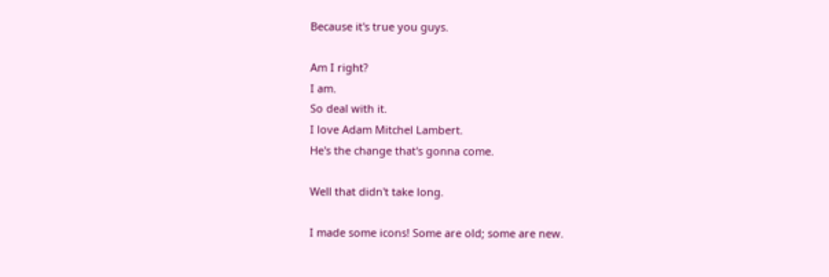Because it's true you guys.

Am I right?
I am.
So deal with it.
I love Adam Mitchel Lambert.
He's the change that's gonna come.

Well that didn't take long.

I made some icons! Some are old; some are new.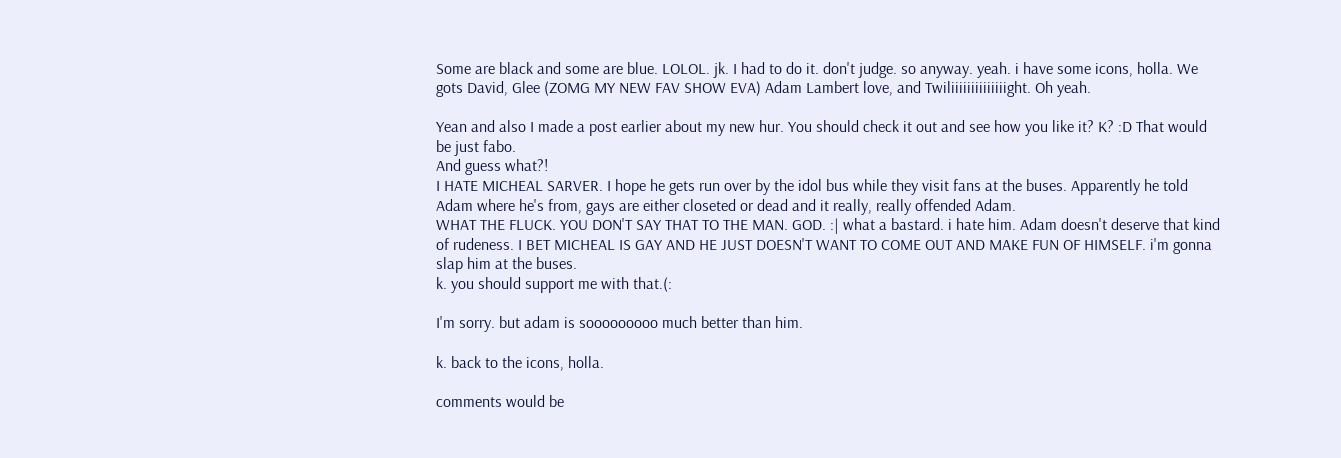Some are black and some are blue. LOLOL. jk. I had to do it. don't judge. so anyway. yeah. i have some icons, holla. We gots David, Glee (ZOMG MY NEW FAV SHOW EVA) Adam Lambert love, and Twiliiiiiiiiiiiiiight. Oh yeah.

Yean and also I made a post earlier about my new hur. You should check it out and see how you like it? K? :D That would be just fabo.
And guess what?!
I HATE MICHEAL SARVER. I hope he gets run over by the idol bus while they visit fans at the buses. Apparently he told Adam where he's from, gays are either closeted or dead and it really, really offended Adam.
WHAT THE FLUCK. YOU DON'T SAY THAT TO THE MAN. GOD. :| what a bastard. i hate him. Adam doesn't deserve that kind of rudeness. I BET MICHEAL IS GAY AND HE JUST DOESN'T WANT TO COME OUT AND MAKE FUN OF HIMSELF. i'm gonna slap him at the buses.
k. you should support me with that.(:

I'm sorry. but adam is sooooooooo much better than him.

k. back to the icons, holla.

comments would be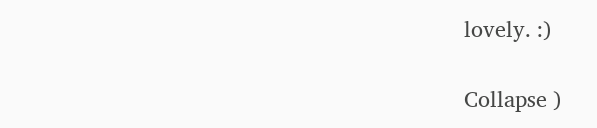lovely. :)

Collapse )